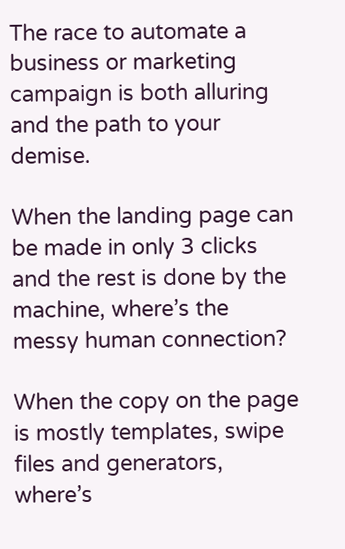The race to automate a business or marketing campaign is both alluring and the path to your demise.

When the landing page can be made in only 3 clicks and the rest is done by the machine, where’s the messy human connection?

When the copy on the page is mostly templates, swipe files and generators, where’s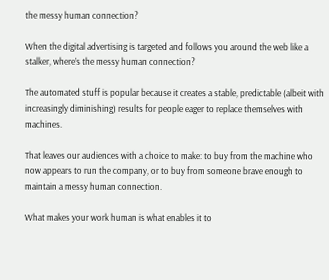the messy human connection?

When the digital advertising is targeted and follows you around the web like a stalker, where’s the messy human connection?

The automated stuff is popular because it creates a stable, predictable (albeit with increasingly diminishing) results for people eager to replace themselves with machines.

That leaves our audiences with a choice to make: to buy from the machine who now appears to run the company, or to buy from someone brave enough to maintain a messy human connection.

What makes your work human is what enables it to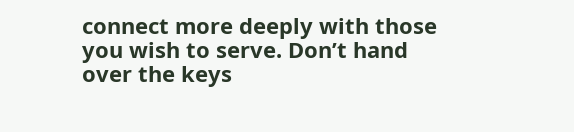connect more deeply with those you wish to serve. Don’t hand over the keys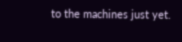to the machines just yet.